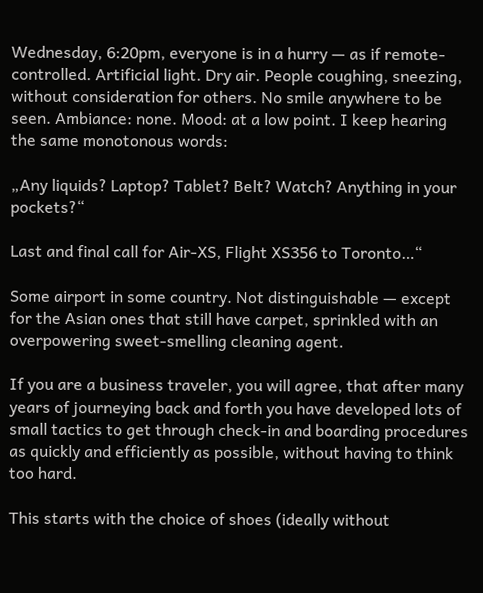Wednesday, 6:20pm, everyone is in a hurry — as if remote-controlled. Artificial light. Dry air. People coughing, sneezing, without consideration for others. No smile anywhere to be seen. Ambiance: none. Mood: at a low point. I keep hearing the same monotonous words:

„Any liquids? Laptop? Tablet? Belt? Watch? Anything in your pockets?“

Last and final call for Air-XS, Flight XS356 to Toronto…“

Some airport in some country. Not distinguishable — except for the Asian ones that still have carpet, sprinkled with an overpowering sweet-smelling cleaning agent.

If you are a business traveler, you will agree, that after many years of journeying back and forth you have developed lots of small tactics to get through check-in and boarding procedures as quickly and efficiently as possible, without having to think too hard.

This starts with the choice of shoes (ideally without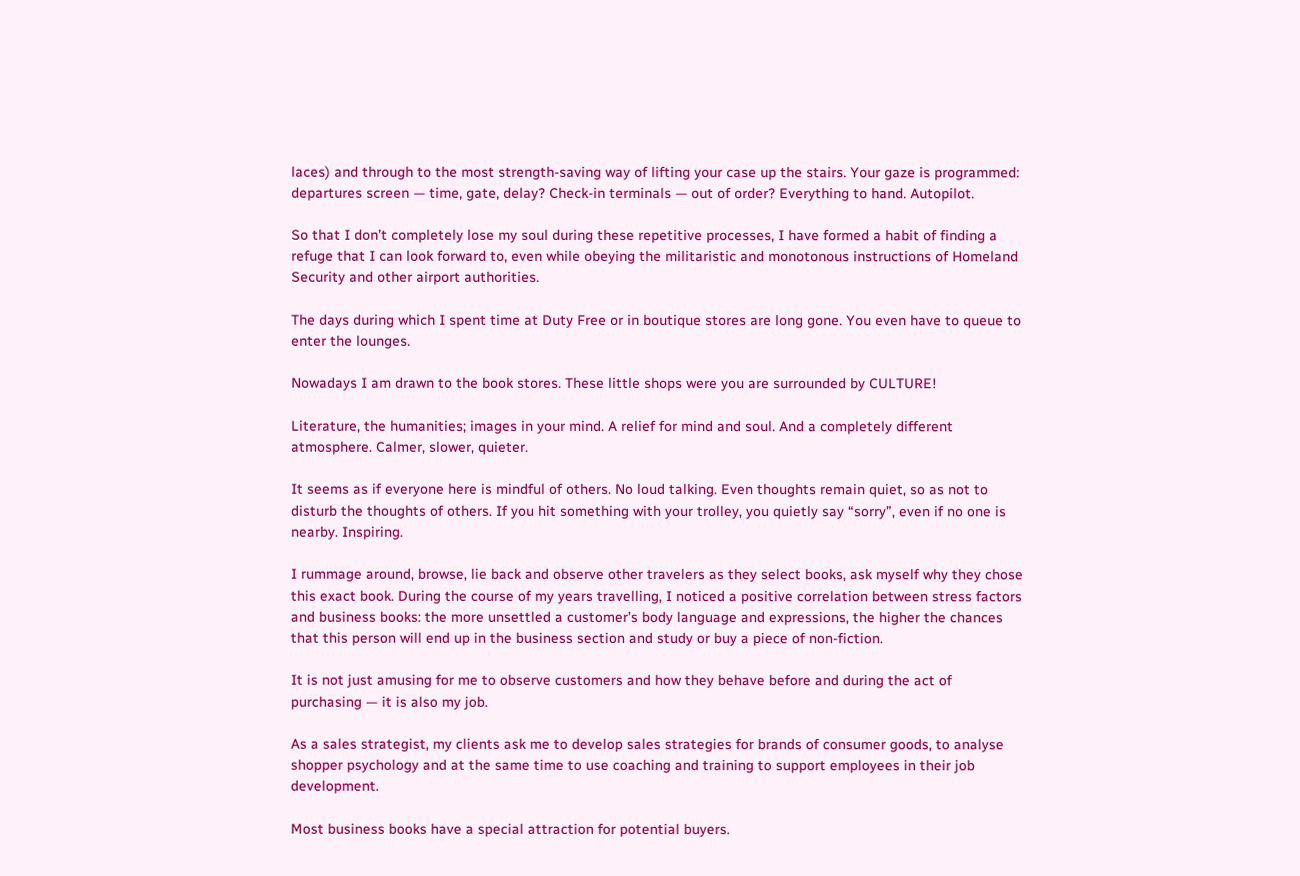laces) and through to the most strength-saving way of lifting your case up the stairs. Your gaze is programmed: departures screen — time, gate, delay? Check-in terminals — out of order? Everything to hand. Autopilot.

So that I don’t completely lose my soul during these repetitive processes, I have formed a habit of finding a refuge that I can look forward to, even while obeying the militaristic and monotonous instructions of Homeland Security and other airport authorities.

The days during which I spent time at Duty Free or in boutique stores are long gone. You even have to queue to enter the lounges.

Nowadays I am drawn to the book stores. These little shops were you are surrounded by CULTURE!

Literature, the humanities; images in your mind. A relief for mind and soul. And a completely different atmosphere. Calmer, slower, quieter.

It seems as if everyone here is mindful of others. No loud talking. Even thoughts remain quiet, so as not to disturb the thoughts of others. If you hit something with your trolley, you quietly say “sorry”, even if no one is nearby. Inspiring.

I rummage around, browse, lie back and observe other travelers as they select books, ask myself why they chose this exact book. During the course of my years travelling, I noticed a positive correlation between stress factors and business books: the more unsettled a customer’s body language and expressions, the higher the chances that this person will end up in the business section and study or buy a piece of non-fiction.

It is not just amusing for me to observe customers and how they behave before and during the act of purchasing — it is also my job.

As a sales strategist, my clients ask me to develop sales strategies for brands of consumer goods, to analyse shopper psychology and at the same time to use coaching and training to support employees in their job development.

Most business books have a special attraction for potential buyers.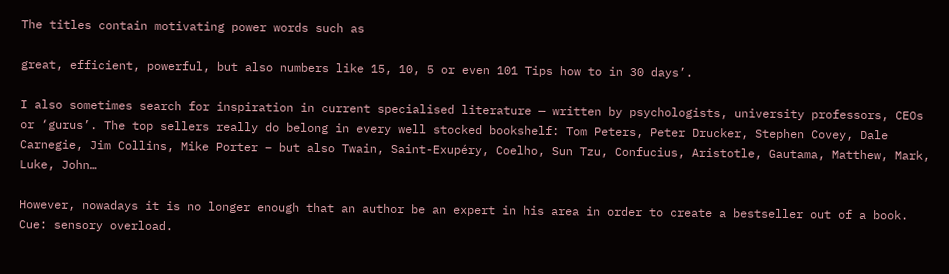The titles contain motivating power words such as

great, efficient, powerful, but also numbers like 15, 10, 5 or even 101 Tips how to in 30 days’.

I also sometimes search for inspiration in current specialised literature — written by psychologists, university professors, CEOs or ‘gurus’. The top sellers really do belong in every well stocked bookshelf: Tom Peters, Peter Drucker, Stephen Covey, Dale Carnegie, Jim Collins, Mike Porter – but also Twain, Saint-Exupéry, Coelho, Sun Tzu, Confucius, Aristotle, Gautama, Matthew, Mark, Luke, John…

However, nowadays it is no longer enough that an author be an expert in his area in order to create a bestseller out of a book. Cue: sensory overload.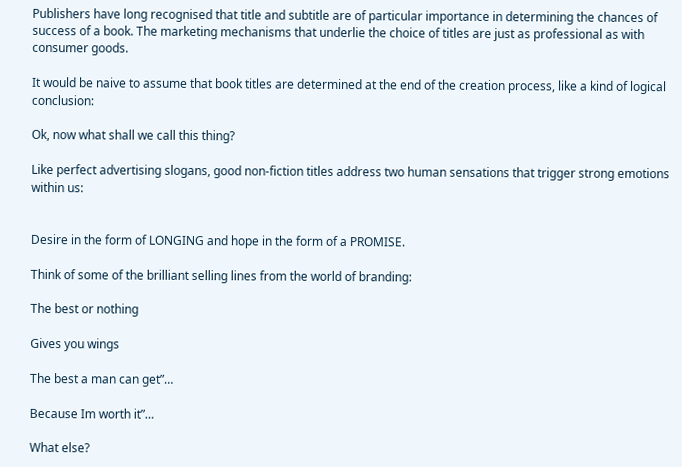Publishers have long recognised that title and subtitle are of particular importance in determining the chances of success of a book. The marketing mechanisms that underlie the choice of titles are just as professional as with consumer goods.

It would be naive to assume that book titles are determined at the end of the creation process, like a kind of logical conclusion:

Ok, now what shall we call this thing?

Like perfect advertising slogans, good non-fiction titles address two human sensations that trigger strong emotions within us:


Desire in the form of LONGING and hope in the form of a PROMISE.

Think of some of the brilliant selling lines from the world of branding:

The best or nothing

Gives you wings

The best a man can get”…

Because Im worth it”…

What else?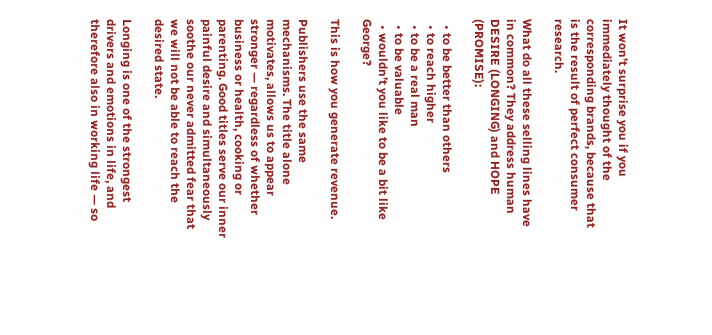It won’t surprise you if you immediately thought of the corresponding brands, because that is the result of perfect consumer research.

What do all these selling lines have in common? They address human DESIRE (LONGING) and HOPE (PROMISE):

  • to be better than others
  • to reach higher
  • to be a real man
  • to be valuable
  • wouldn’t you like to be a bit like George?

This is how you generate revenue.

Publishers use the same mechanisms. The title alone motivates, allows us to appear stronger — regardless of whether business or health, cooking or parenting. Good titles serve our inner painful desire and simultaneously soothe our never admitted fear that we will not be able to reach the desired state.

Longing is one of the strongest drivers and emotions in life, and therefore also in working life — so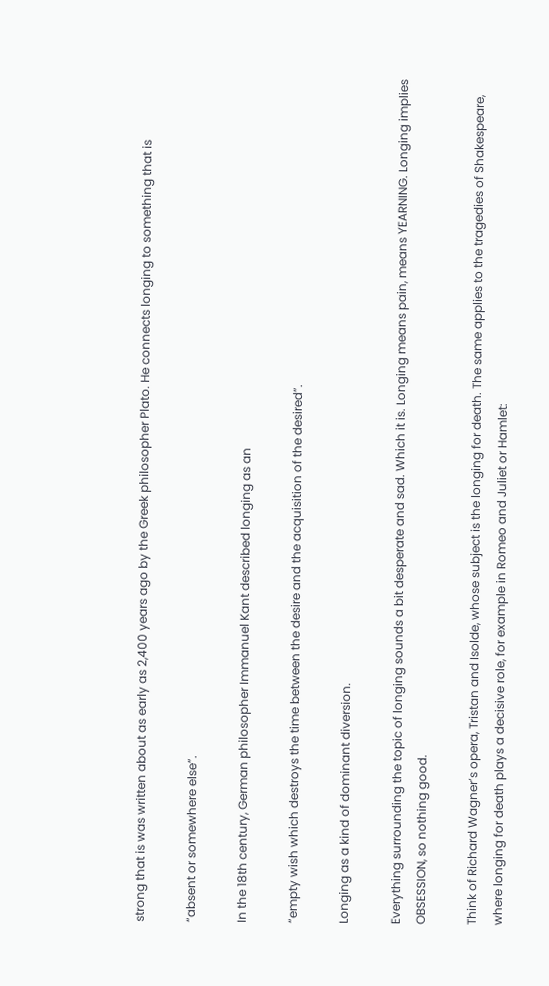strong that is was written about as early as 2,400 years ago by the Greek philosopher Plato. He connects longing to something that is

“absent or somewhere else”.

In the 18th century, German philosopher Immanuel Kant described longing as an

“empty wish which destroys the time between the desire and the acquisition of the desired”.

Longing as a kind of dominant diversion.

Everything surrounding the topic of longing sounds a bit desperate and sad. Which it is. Longing means pain, means YEARNING. Longing implies OBSESSION, so nothing good.

Think of Richard Wagner’s opera, Tristan and Isolde, whose subject is the longing for death. The same applies to the tragedies of Shakespeare, where longing for death plays a decisive role, for example in Romeo and Juliet or Hamlet: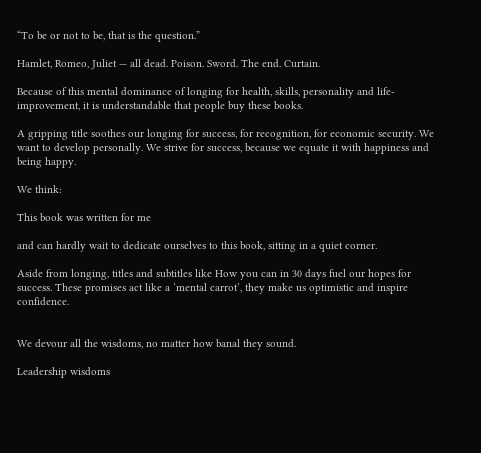“To be or not to be, that is the question.”

Hamlet, Romeo, Juliet — all dead. Poison. Sword. The end. Curtain.

Because of this mental dominance of longing for health, skills, personality and life-improvement, it is understandable that people buy these books.

A gripping title soothes our longing for success, for recognition, for economic security. We want to develop personally. We strive for success, because we equate it with happiness and being happy.

We think:

This book was written for me

and can hardly wait to dedicate ourselves to this book, sitting in a quiet corner.

Aside from longing, titles and subtitles like How you can in 30 days fuel our hopes for success. These promises act like a ‘mental carrot’, they make us optimistic and inspire confidence.


We devour all the wisdoms, no matter how banal they sound.

Leadership wisdoms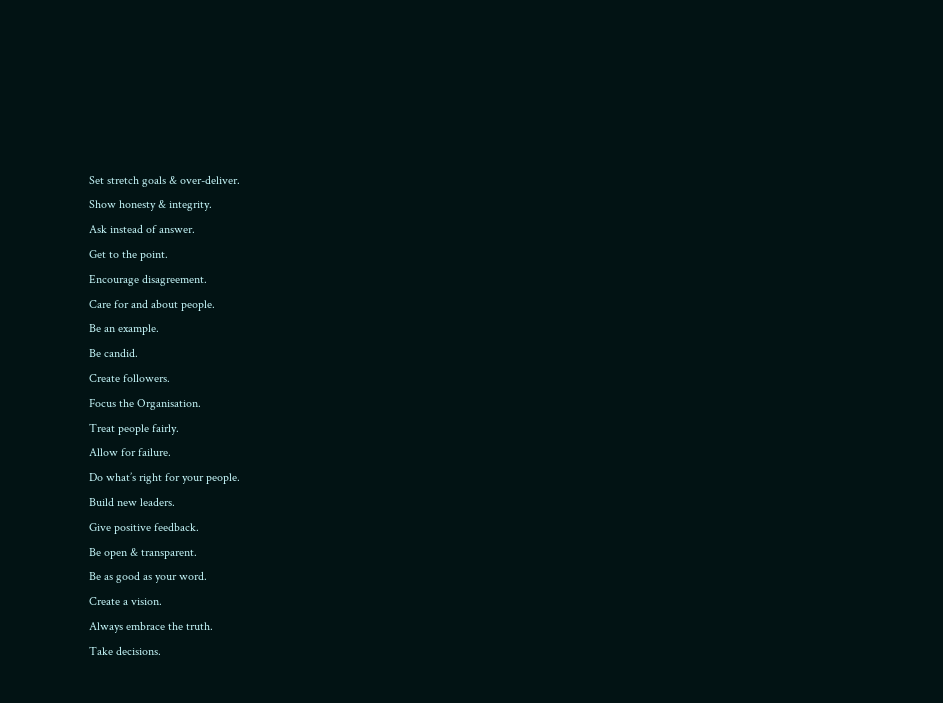Set stretch goals & over-deliver.
Show honesty & integrity.
Ask instead of answer.
Get to the point.
Encourage disagreement.
Care for and about people.
Be an example.
Be candid.
Create followers.
Focus the Organisation.
Treat people fairly.
Allow for failure.
Do what’s right for your people.
Build new leaders.
Give positive feedback.
Be open & transparent.
Be as good as your word.
Create a vision.
Always embrace the truth.
Take decisions.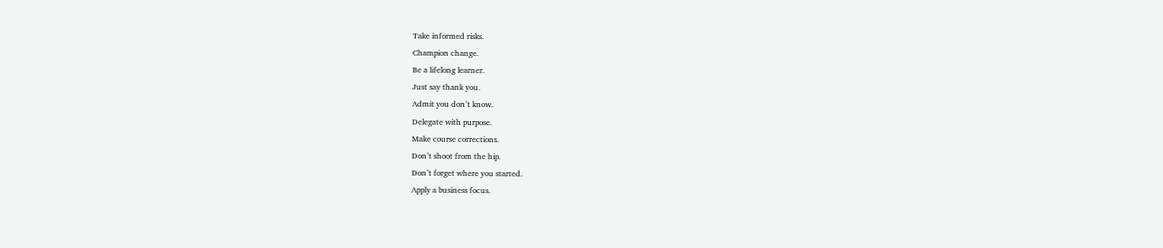Take informed risks.
Champion change.
Be a lifelong learner.
Just say thank you.
Admit you don’t know.
Delegate with purpose.
Make course corrections.
Don’t shoot from the hip.
Don’t forget where you started.
Apply a business focus.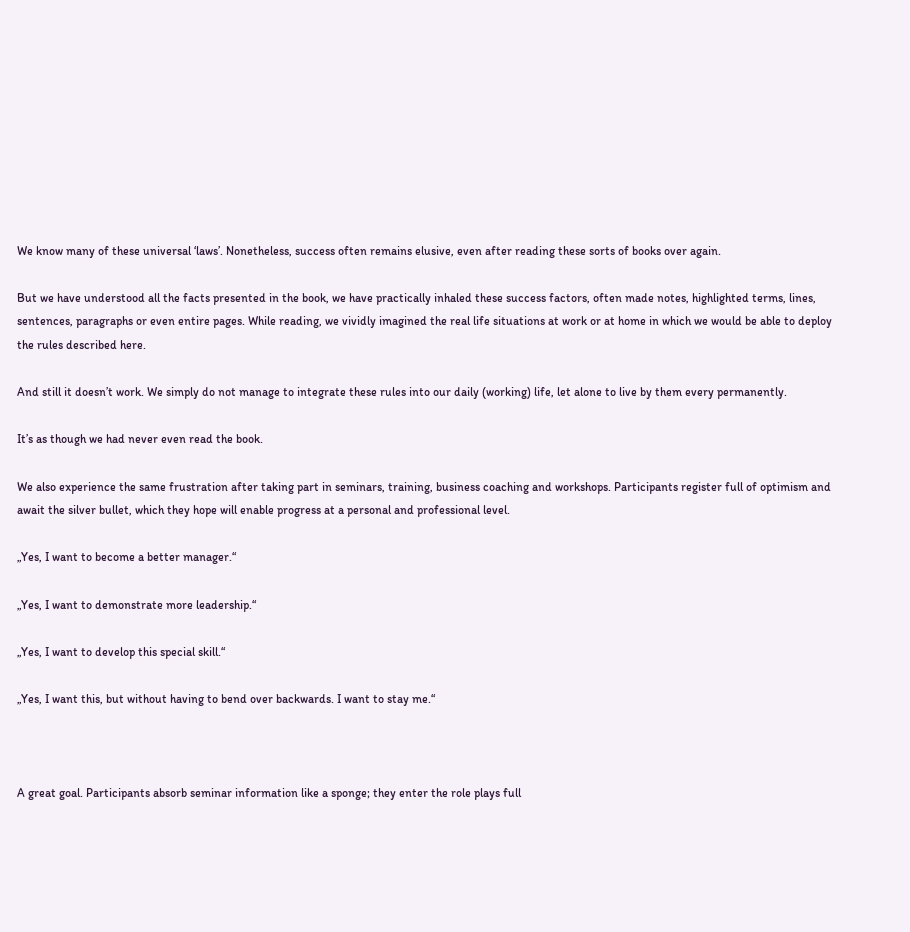We know many of these universal ‘laws’. Nonetheless, success often remains elusive, even after reading these sorts of books over again.

But we have understood all the facts presented in the book, we have practically inhaled these success factors, often made notes, highlighted terms, lines, sentences, paragraphs or even entire pages. While reading, we vividly imagined the real life situations at work or at home in which we would be able to deploy the rules described here.

And still it doesn’t work. We simply do not manage to integrate these rules into our daily (working) life, let alone to live by them every permanently.

It’s as though we had never even read the book.

We also experience the same frustration after taking part in seminars, training, business coaching and workshops. Participants register full of optimism and await the silver bullet, which they hope will enable progress at a personal and professional level.

„Yes, I want to become a better manager.“

„Yes, I want to demonstrate more leadership.“

„Yes, I want to develop this special skill.“

„Yes, I want this, but without having to bend over backwards. I want to stay me.“



A great goal. Participants absorb seminar information like a sponge; they enter the role plays full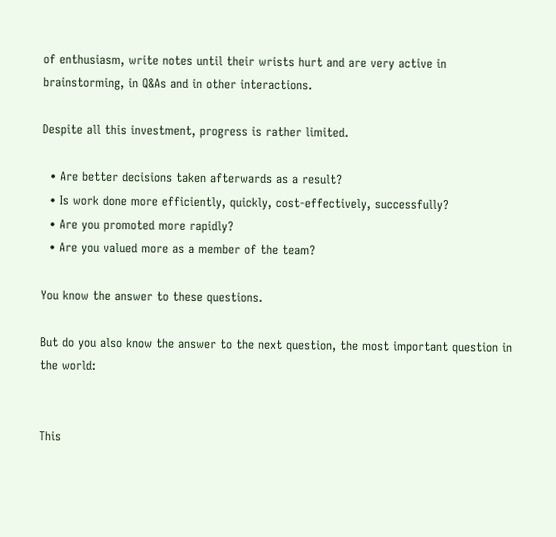of enthusiasm, write notes until their wrists hurt and are very active in brainstorming, in Q&As and in other interactions.

Despite all this investment, progress is rather limited.

  • Are better decisions taken afterwards as a result?
  • Is work done more efficiently, quickly, cost-effectively, successfully?
  • Are you promoted more rapidly?
  • Are you valued more as a member of the team?

You know the answer to these questions.

But do you also know the answer to the next question, the most important question in the world:


This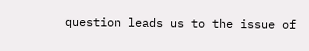question leads us to the issue of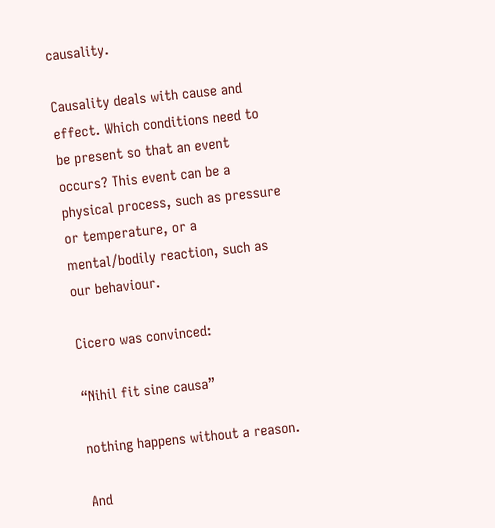causality.

Causality deals with cause and effect. Which conditions need to be present so that an event occurs? This event can be a physical process, such as pressure or temperature, or a mental/bodily reaction, such as our behaviour.

Cicero was convinced:

“Nihil fit sine causa”

nothing happens without a reason.

And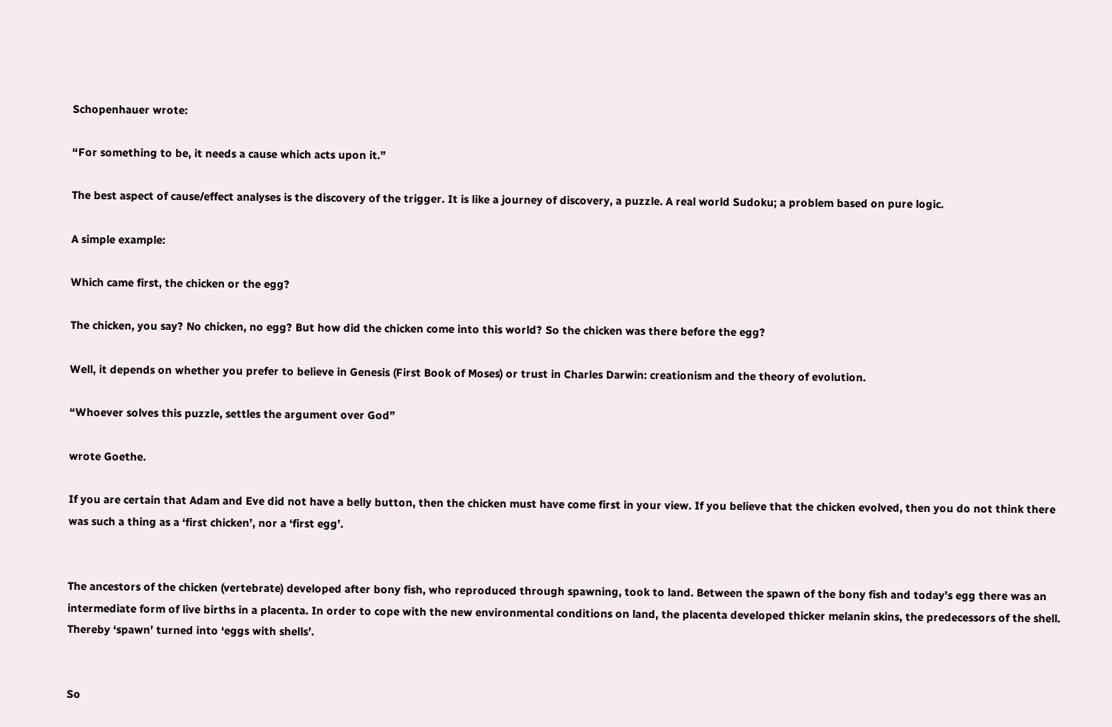Schopenhauer wrote:

“For something to be, it needs a cause which acts upon it.”

The best aspect of cause/effect analyses is the discovery of the trigger. It is like a journey of discovery, a puzzle. A real world Sudoku; a problem based on pure logic.

A simple example:

Which came first, the chicken or the egg?

The chicken, you say? No chicken, no egg? But how did the chicken come into this world? So the chicken was there before the egg?

Well, it depends on whether you prefer to believe in Genesis (First Book of Moses) or trust in Charles Darwin: creationism and the theory of evolution.

“Whoever solves this puzzle, settles the argument over God”

wrote Goethe.

If you are certain that Adam and Eve did not have a belly button, then the chicken must have come first in your view. If you believe that the chicken evolved, then you do not think there was such a thing as a ‘first chicken’, nor a ‘first egg’.


The ancestors of the chicken (vertebrate) developed after bony fish, who reproduced through spawning, took to land. Between the spawn of the bony fish and today’s egg there was an intermediate form of live births in a placenta. In order to cope with the new environmental conditions on land, the placenta developed thicker melanin skins, the predecessors of the shell. Thereby ‘spawn’ turned into ‘eggs with shells’.


So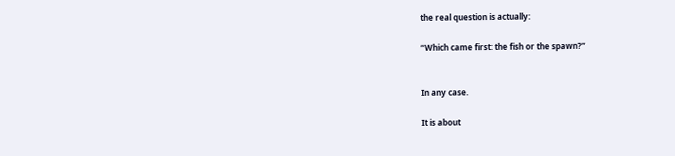the real question is actually:

“Which came first: the fish or the spawn?”


In any case.

It is about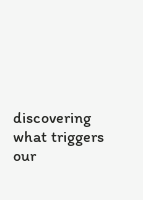discovering what triggers our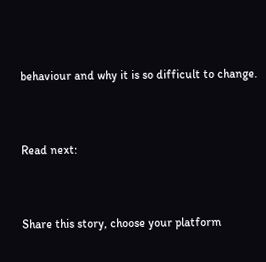behaviour and why it is so difficult to change.


Read next:


Share this story, choose your platform